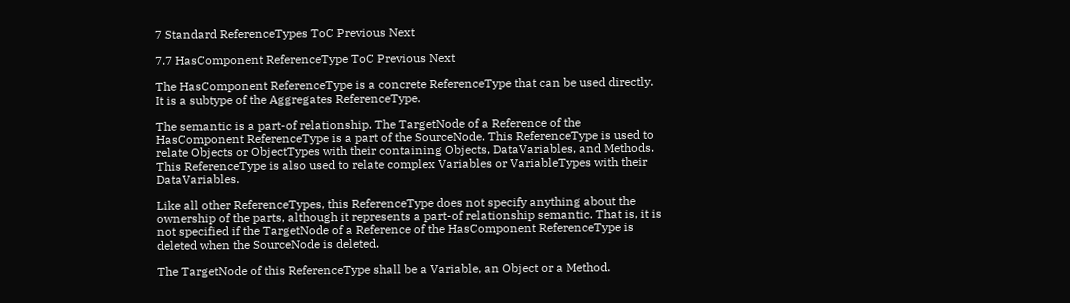7 Standard ReferenceTypes ToC Previous Next

7.7 HasComponent ReferenceType ToC Previous Next

The HasComponent ReferenceType is a concrete ReferenceType that can be used directly. It is a subtype of the Aggregates ReferenceType.

The semantic is a part-of relationship. The TargetNode of a Reference of the HasComponent ReferenceType is a part of the SourceNode. This ReferenceType is used to relate Objects or ObjectTypes with their containing Objects, DataVariables, and Methods. This ReferenceType is also used to relate complex Variables or VariableTypes with their DataVariables.

Like all other ReferenceTypes, this ReferenceType does not specify anything about the ownership of the parts, although it represents a part-of relationship semantic. That is, it is not specified if the TargetNode of a Reference of the HasComponent ReferenceType is deleted when the SourceNode is deleted.

The TargetNode of this ReferenceType shall be a Variable, an Object or a Method.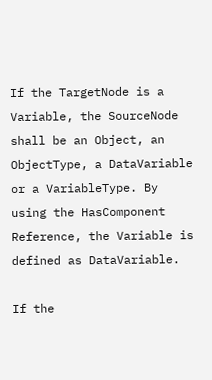If the TargetNode is a Variable, the SourceNode shall be an Object, an ObjectType, a DataVariable or a VariableType. By using the HasComponent Reference, the Variable is defined as DataVariable.

If the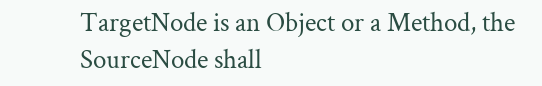TargetNode is an Object or a Method, the SourceNode shall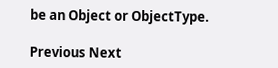be an Object or ObjectType.

Previous Next